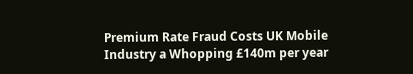Premium Rate Fraud Costs UK Mobile Industry a Whopping £140m per year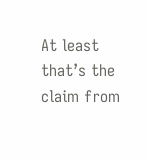At least that’s the claim from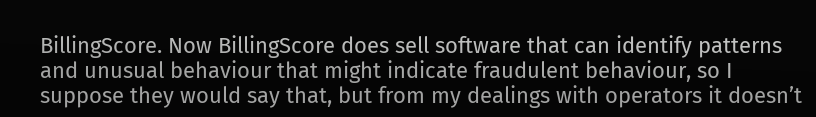BillingScore. Now BillingScore does sell software that can identify patterns and unusual behaviour that might indicate fraudulent behaviour, so I suppose they would say that, but from my dealings with operators it doesn’t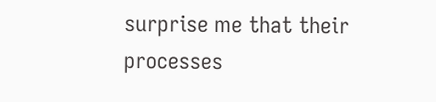surprise me that their processes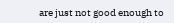are just not good enough to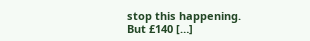stop this happening. But £140 […]